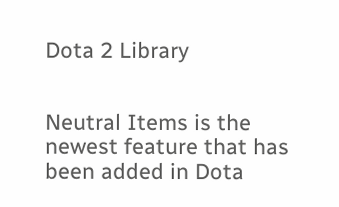Dota 2 Library


Neutral Items is the newest feature that has been added in Dota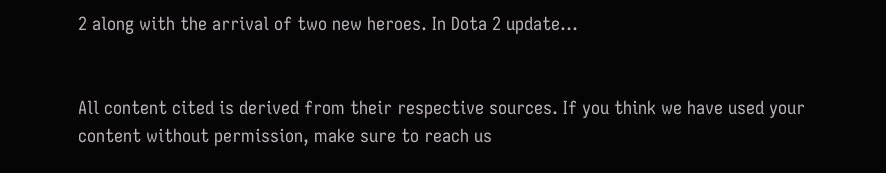2 along with the arrival of two new heroes. In Dota 2 update...


All content cited is derived from their respective sources. If you think we have used your content without permission, make sure to reach us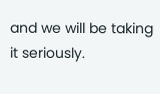and we will be taking it seriously.